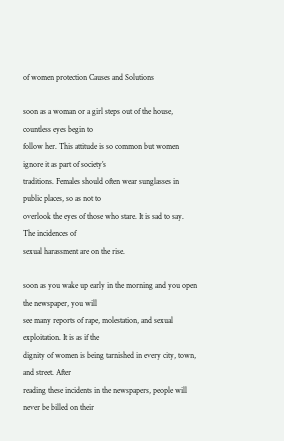of women protection Causes and Solutions

soon as a woman or a girl steps out of the house, countless eyes begin to
follow her. This attitude is so common but women ignore it as part of society’s
traditions. Females should often wear sunglasses in public places, so as not to
overlook the eyes of those who stare. It is sad to say. The incidences of
sexual harassment are on the rise.

soon as you wake up early in the morning and you open the newspaper, you will
see many reports of rape, molestation, and sexual exploitation. It is as if the
dignity of women is being tarnished in every city, town, and street. After
reading these incidents in the newspapers, people will never be billed on their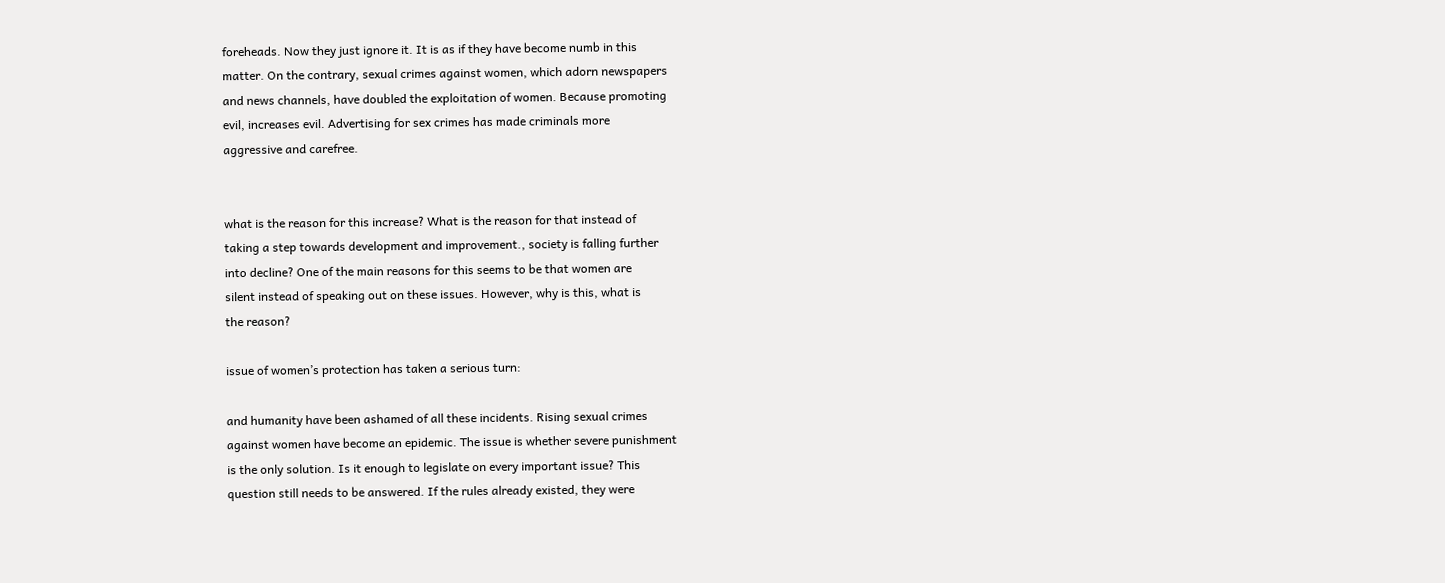foreheads. Now they just ignore it. It is as if they have become numb in this
matter. On the contrary, sexual crimes against women, which adorn newspapers
and news channels, have doubled the exploitation of women. Because promoting
evil, increases evil. Advertising for sex crimes has made criminals more
aggressive and carefree.


what is the reason for this increase? What is the reason for that instead of
taking a step towards development and improvement., society is falling further
into decline? One of the main reasons for this seems to be that women are
silent instead of speaking out on these issues. However, why is this, what is
the reason?

issue of women’s protection has taken a serious turn:

and humanity have been ashamed of all these incidents. Rising sexual crimes
against women have become an epidemic. The issue is whether severe punishment
is the only solution. Is it enough to legislate on every important issue? This
question still needs to be answered. If the rules already existed, they were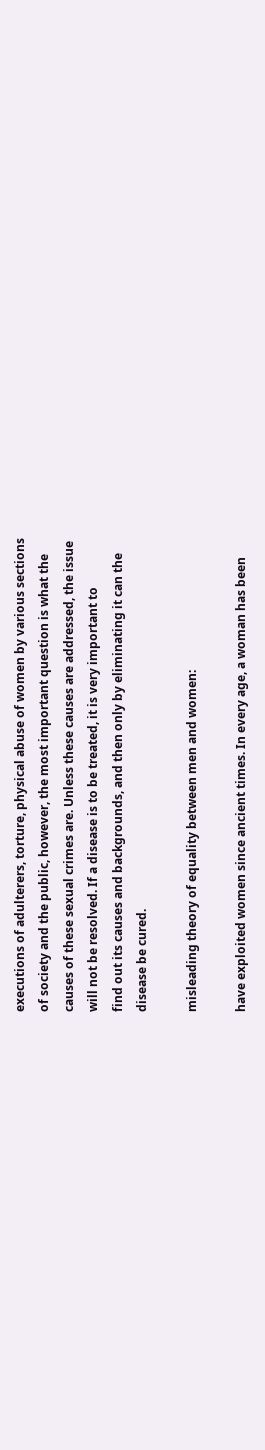executions of adulterers, torture, physical abuse of women by various sections
of society and the public, however, the most important question is what the
causes of these sexual crimes are. Unless these causes are addressed, the issue
will not be resolved. If a disease is to be treated, it is very important to
find out its causes and backgrounds, and then only by eliminating it can the
disease be cured.

misleading theory of equality between men and women:

have exploited women since ancient times. In every age, a woman has been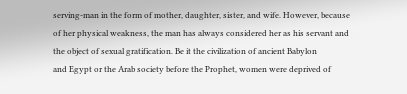serving-man in the form of mother, daughter, sister, and wife. However, because
of her physical weakness, the man has always considered her as his servant and
the object of sexual gratification. Be it the civilization of ancient Babylon
and Egypt or the Arab society before the Prophet, women were deprived of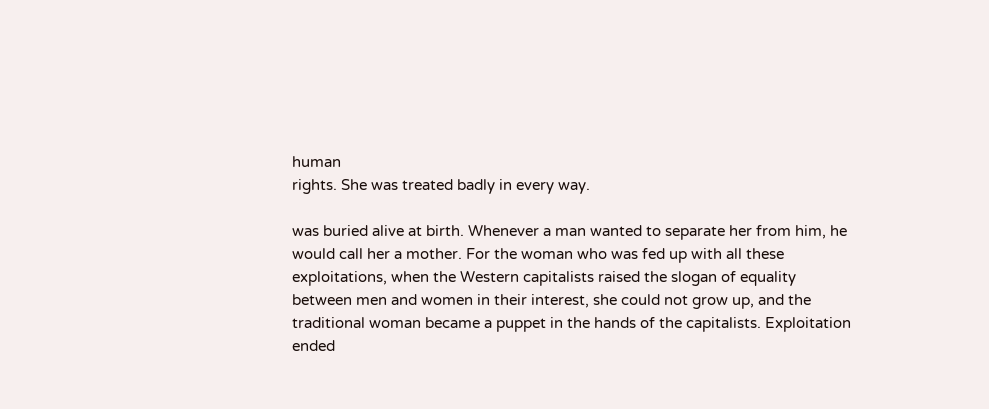human
rights. She was treated badly in every way.

was buried alive at birth. Whenever a man wanted to separate her from him, he
would call her a mother. For the woman who was fed up with all these
exploitations, when the Western capitalists raised the slogan of equality
between men and women in their interest, she could not grow up, and the
traditional woman became a puppet in the hands of the capitalists. Exploitation
ended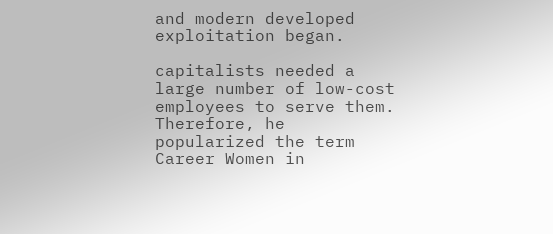and modern developed exploitation began.

capitalists needed a large number of low-cost employees to serve them.
Therefore, he popularized the term Career Women in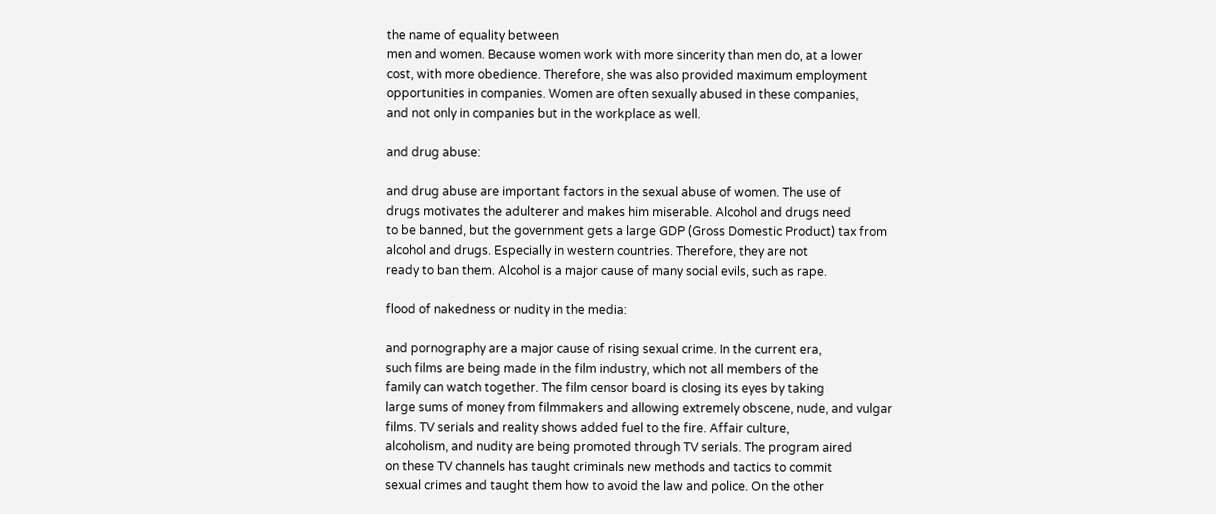the name of equality between
men and women. Because women work with more sincerity than men do, at a lower
cost, with more obedience. Therefore, she was also provided maximum employment
opportunities in companies. Women are often sexually abused in these companies,
and not only in companies but in the workplace as well.

and drug abuse:

and drug abuse are important factors in the sexual abuse of women. The use of
drugs motivates the adulterer and makes him miserable. Alcohol and drugs need
to be banned, but the government gets a large GDP (Gross Domestic Product) tax from
alcohol and drugs. Especially in western countries. Therefore, they are not
ready to ban them. Alcohol is a major cause of many social evils, such as rape.

flood of nakedness or nudity in the media:

and pornography are a major cause of rising sexual crime. In the current era,
such films are being made in the film industry, which not all members of the
family can watch together. The film censor board is closing its eyes by taking
large sums of money from filmmakers and allowing extremely obscene, nude, and vulgar
films. TV serials and reality shows added fuel to the fire. Affair culture,
alcoholism, and nudity are being promoted through TV serials. The program aired
on these TV channels has taught criminals new methods and tactics to commit
sexual crimes and taught them how to avoid the law and police. On the other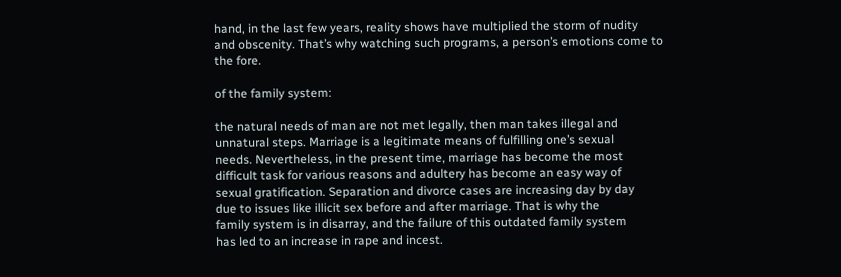hand, in the last few years, reality shows have multiplied the storm of nudity
and obscenity. That’s why watching such programs, a person’s emotions come to
the fore.

of the family system:

the natural needs of man are not met legally, then man takes illegal and
unnatural steps. Marriage is a legitimate means of fulfilling one’s sexual
needs. Nevertheless, in the present time, marriage has become the most
difficult task for various reasons and adultery has become an easy way of
sexual gratification. Separation and divorce cases are increasing day by day
due to issues like illicit sex before and after marriage. That is why the
family system is in disarray, and the failure of this outdated family system
has led to an increase in rape and incest.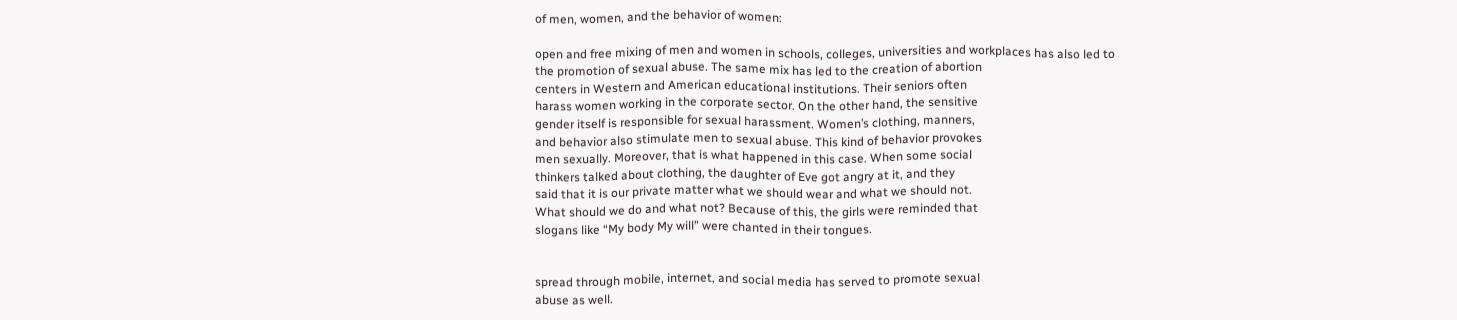of men, women, and the behavior of women:

open and free mixing of men and women in schools, colleges, universities and workplaces has also led to
the promotion of sexual abuse. The same mix has led to the creation of abortion
centers in Western and American educational institutions. Their seniors often
harass women working in the corporate sector. On the other hand, the sensitive
gender itself is responsible for sexual harassment. Women’s clothing, manners,
and behavior also stimulate men to sexual abuse. This kind of behavior provokes
men sexually. Moreover, that is what happened in this case. When some social
thinkers talked about clothing, the daughter of Eve got angry at it, and they
said that it is our private matter what we should wear and what we should not.
What should we do and what not? Because of this, the girls were reminded that
slogans like “My body My will” were chanted in their tongues.


spread through mobile, internet, and social media has served to promote sexual
abuse as well.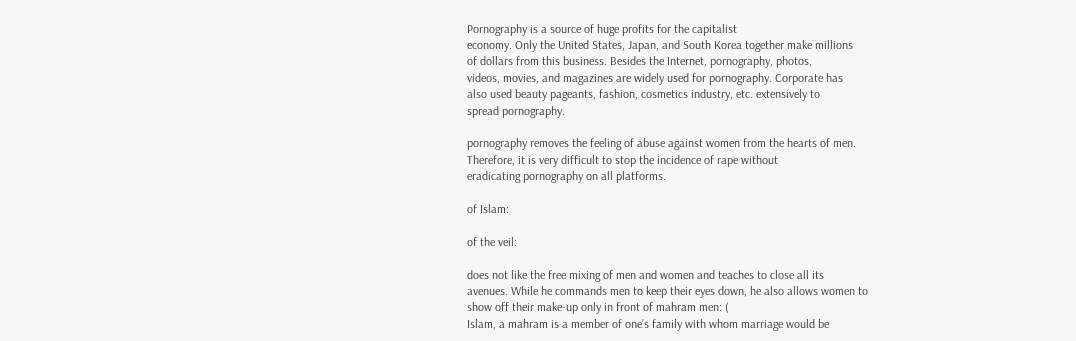Pornography is a source of huge profits for the capitalist
economy. Only the United States, Japan, and South Korea together make millions
of dollars from this business. Besides the Internet, pornography, photos,
videos, movies, and magazines are widely used for pornography. Corporate has
also used beauty pageants, fashion, cosmetics industry, etc. extensively to
spread pornography.

pornography removes the feeling of abuse against women from the hearts of men.
Therefore, it is very difficult to stop the incidence of rape without
eradicating pornography on all platforms.

of Islam:

of the veil:

does not like the free mixing of men and women and teaches to close all its
avenues. While he commands men to keep their eyes down, he also allows women to
show off their make-up only in front of mahram men: (
Islam, a mahram is a member of one’s family with whom marriage would be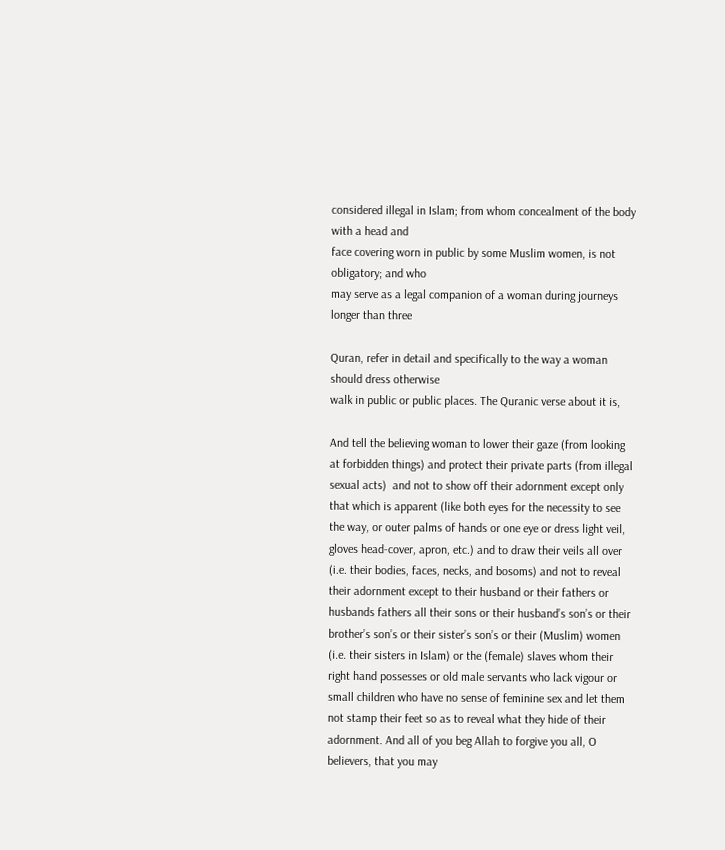considered illegal in Islam; from whom concealment of the body with a head and
face covering worn in public by some Muslim women, is not obligatory; and who
may serve as a legal companion of a woman during journeys longer than three

Quran, refer in detail and specifically to the way a woman should dress otherwise
walk in public or public places. The Quranic verse about it is,

And tell the believing woman to lower their gaze (from looking at forbidden things) and protect their private parts (from illegal sexual acts)  and not to show off their adornment except only that which is apparent (like both eyes for the necessity to see the way, or outer palms of hands or one eye or dress light veil, gloves head-cover, apron, etc.) and to draw their veils all over (i.e. their bodies, faces, necks, and bosoms) and not to reveal their adornment except to their husband or their fathers or husbands fathers all their sons or their husband’s son’s or their brother’s son’s or their sister’s son’s or their (Muslim) women (i.e. their sisters in Islam) or the (female) slaves whom their right hand possesses or old male servants who lack vigour or small children who have no sense of feminine sex and let them not stamp their feet so as to reveal what they hide of their adornment. And all of you beg Allah to forgive you all, O believers, that you may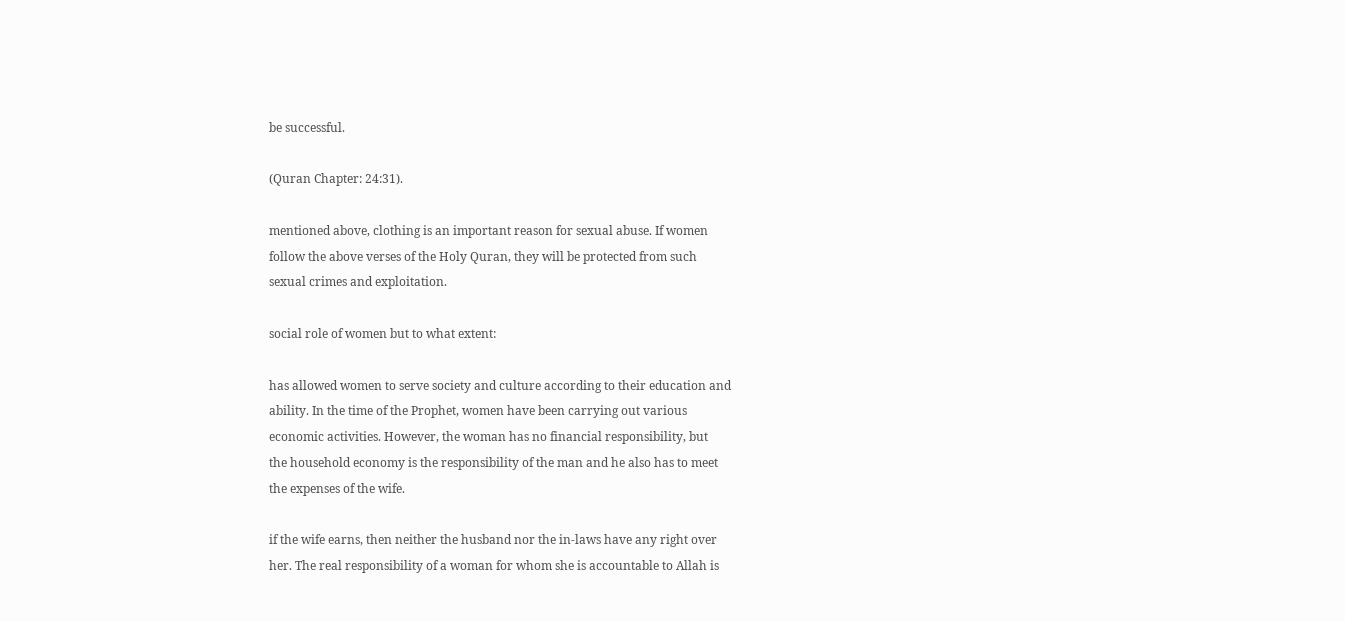be successful.

(Quran Chapter: 24:31).

mentioned above, clothing is an important reason for sexual abuse. If women
follow the above verses of the Holy Quran, they will be protected from such
sexual crimes and exploitation.

social role of women but to what extent:

has allowed women to serve society and culture according to their education and
ability. In the time of the Prophet, women have been carrying out various
economic activities. However, the woman has no financial responsibility, but
the household economy is the responsibility of the man and he also has to meet
the expenses of the wife.

if the wife earns, then neither the husband nor the in-laws have any right over
her. The real responsibility of a woman for whom she is accountable to Allah is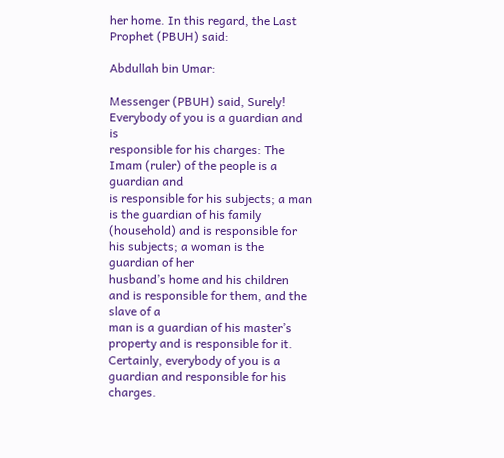her home. In this regard, the Last Prophet (PBUH) said:

Abdullah bin Umar:

Messenger (PBUH) said, Surely! Everybody of you is a guardian and is
responsible for his charges: The Imam (ruler) of the people is a guardian and
is responsible for his subjects; a man is the guardian of his family
(household) and is responsible for his subjects; a woman is the guardian of her
husband’s home and his children and is responsible for them, and the slave of a
man is a guardian of his master’s property and is responsible for it.
Certainly, everybody of you is a guardian and responsible for his charges.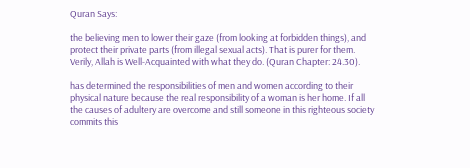Quran Says:

the believing men to lower their gaze (from looking at forbidden things), and
protect their private parts (from illegal sexual acts). That is purer for them.
Verily, Allah is Well-Acquainted with what they do. (Quran Chapter: 24.30).

has determined the responsibilities of men and women according to their
physical nature because the real responsibility of a woman is her home. If all
the causes of adultery are overcome and still someone in this righteous society
commits this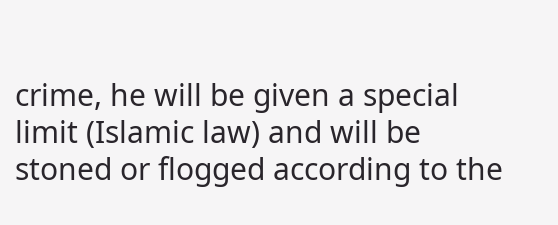crime, he will be given a special limit (Islamic law) and will be
stoned or flogged according to the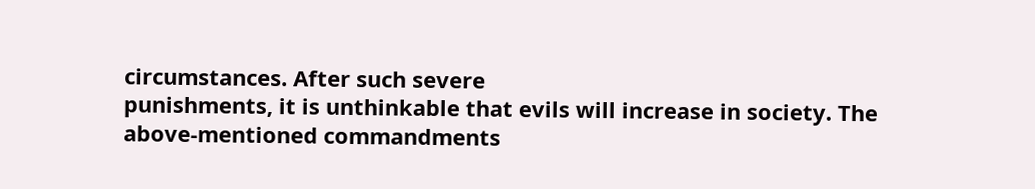circumstances. After such severe
punishments, it is unthinkable that evils will increase in society. The
above-mentioned commandments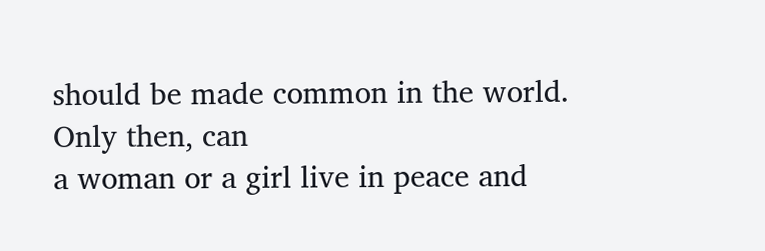should be made common in the world. Only then, can
a woman or a girl live in peace and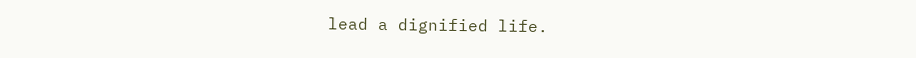lead a dignified life.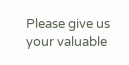Please give us your valuable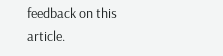feedback on this article.